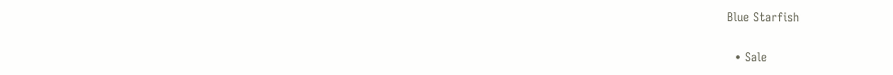Blue Starfish

  • Sale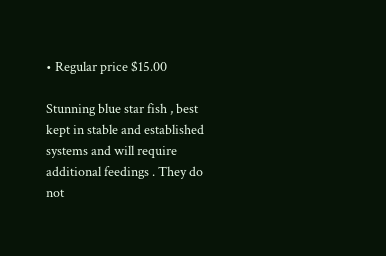• Regular price $15.00

Stunning blue star fish , best kept in stable and established systems and will require additional feedings . They do not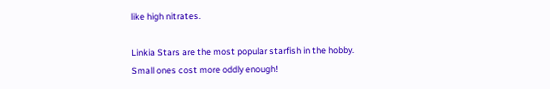like high nitrates.

Linkia Stars are the most popular starfish in the hobby. Small ones cost more oddly enough!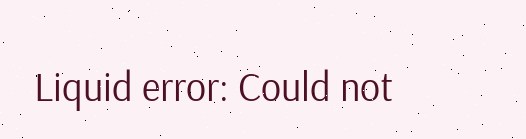Liquid error: Could not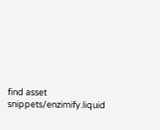find asset snippets/enzimify.liquid